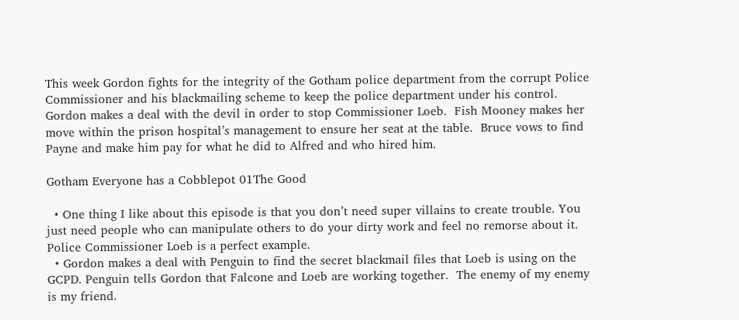This week Gordon fights for the integrity of the Gotham police department from the corrupt Police Commissioner and his blackmailing scheme to keep the police department under his control.  Gordon makes a deal with the devil in order to stop Commissioner Loeb.  Fish Mooney makes her move within the prison hospital’s management to ensure her seat at the table.  Bruce vows to find Payne and make him pay for what he did to Alfred and who hired him.

Gotham Everyone has a Cobblepot 01The Good

  • One thing I like about this episode is that you don’t need super villains to create trouble. You just need people who can manipulate others to do your dirty work and feel no remorse about it.  Police Commissioner Loeb is a perfect example.
  • Gordon makes a deal with Penguin to find the secret blackmail files that Loeb is using on the GCPD. Penguin tells Gordon that Falcone and Loeb are working together.  The enemy of my enemy is my friend.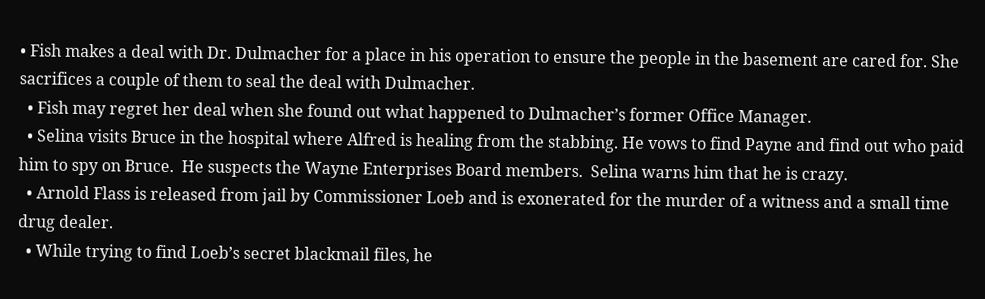• Fish makes a deal with Dr. Dulmacher for a place in his operation to ensure the people in the basement are cared for. She sacrifices a couple of them to seal the deal with Dulmacher.
  • Fish may regret her deal when she found out what happened to Dulmacher’s former Office Manager.
  • Selina visits Bruce in the hospital where Alfred is healing from the stabbing. He vows to find Payne and find out who paid him to spy on Bruce.  He suspects the Wayne Enterprises Board members.  Selina warns him that he is crazy.
  • Arnold Flass is released from jail by Commissioner Loeb and is exonerated for the murder of a witness and a small time drug dealer.
  • While trying to find Loeb’s secret blackmail files, he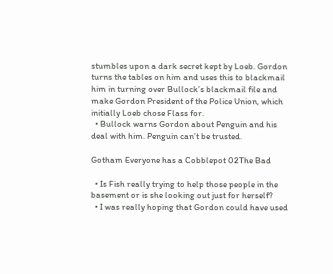stumbles upon a dark secret kept by Loeb. Gordon turns the tables on him and uses this to blackmail him in turning over Bullock’s blackmail file and make Gordon President of the Police Union, which initially Loeb chose Flass for.
  • Bullock warns Gordon about Penguin and his deal with him. Penguin can’t be trusted.

Gotham Everyone has a Cobblepot 02The Bad

  • Is Fish really trying to help those people in the basement or is she looking out just for herself?
  • I was really hoping that Gordon could have used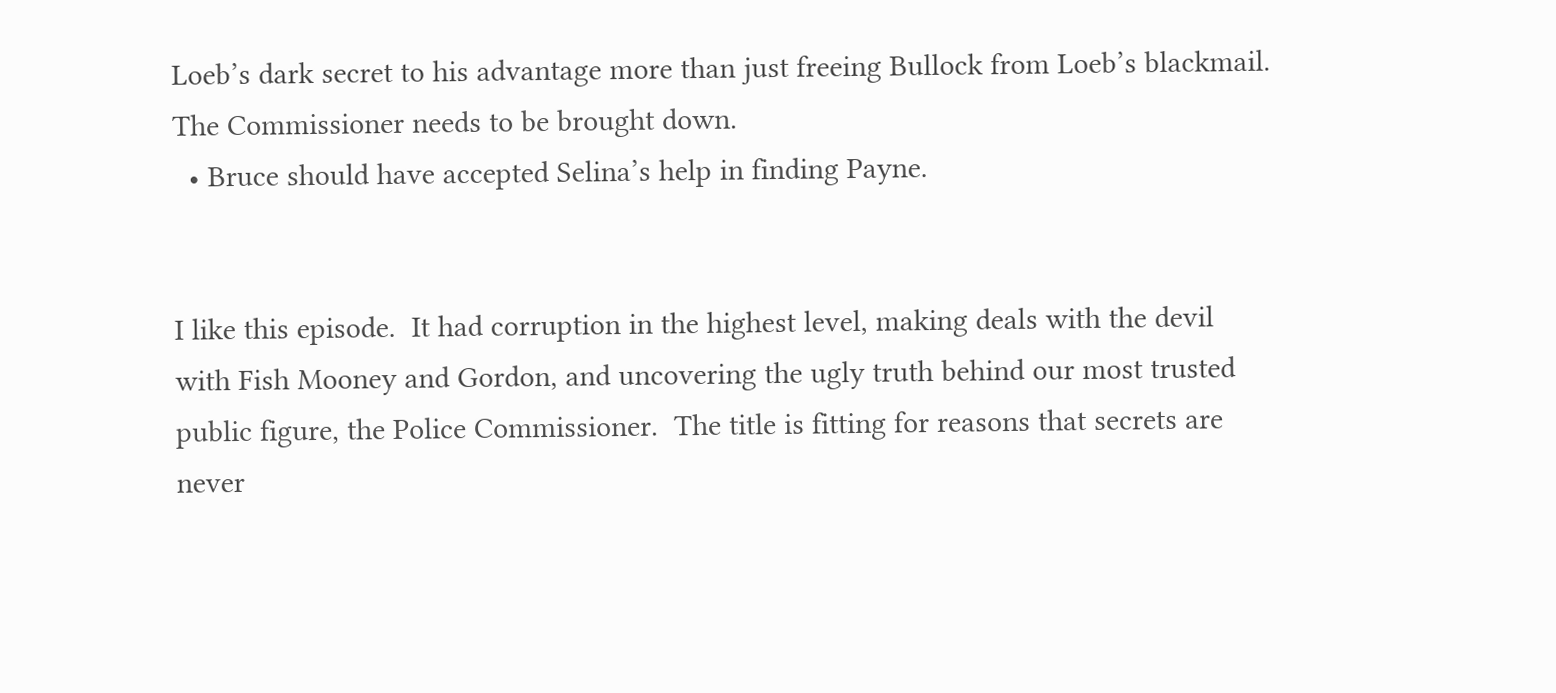Loeb’s dark secret to his advantage more than just freeing Bullock from Loeb’s blackmail. The Commissioner needs to be brought down.
  • Bruce should have accepted Selina’s help in finding Payne.


I like this episode.  It had corruption in the highest level, making deals with the devil with Fish Mooney and Gordon, and uncovering the ugly truth behind our most trusted public figure, the Police Commissioner.  The title is fitting for reasons that secrets are never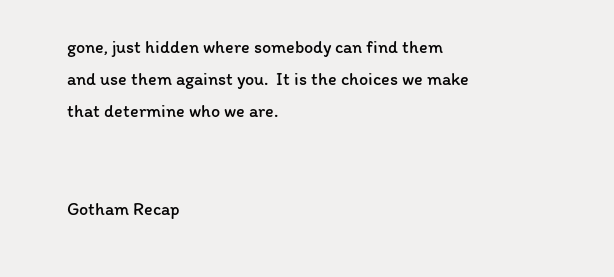gone, just hidden where somebody can find them and use them against you.  It is the choices we make that determine who we are.


Gotham Recap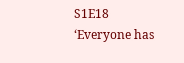S1E18 ‘Everyone has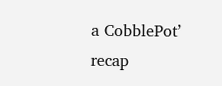a CobblePot’ recap